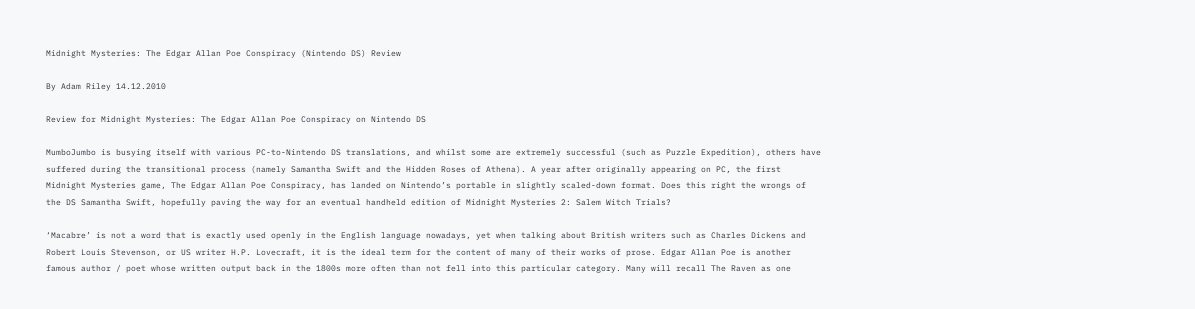Midnight Mysteries: The Edgar Allan Poe Conspiracy (Nintendo DS) Review

By Adam Riley 14.12.2010

Review for Midnight Mysteries: The Edgar Allan Poe Conspiracy on Nintendo DS

MumboJumbo is busying itself with various PC-to-Nintendo DS translations, and whilst some are extremely successful (such as Puzzle Expedition), others have suffered during the transitional process (namely Samantha Swift and the Hidden Roses of Athena). A year after originally appearing on PC, the first Midnight Mysteries game, The Edgar Allan Poe Conspiracy, has landed on Nintendo’s portable in slightly scaled-down format. Does this right the wrongs of the DS Samantha Swift, hopefully paving the way for an eventual handheld edition of Midnight Mysteries 2: Salem Witch Trials?

‘Macabre’ is not a word that is exactly used openly in the English language nowadays, yet when talking about British writers such as Charles Dickens and Robert Louis Stevenson, or US writer H.P. Lovecraft, it is the ideal term for the content of many of their works of prose. Edgar Allan Poe is another famous author / poet whose written output back in the 1800s more often than not fell into this particular category. Many will recall The Raven as one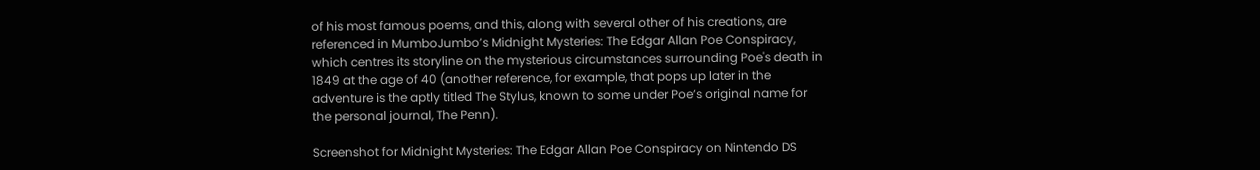of his most famous poems, and this, along with several other of his creations, are referenced in MumboJumbo’s Midnight Mysteries: The Edgar Allan Poe Conspiracy, which centres its storyline on the mysterious circumstances surrounding Poe's death in 1849 at the age of 40 (another reference, for example, that pops up later in the adventure is the aptly titled The Stylus, known to some under Poe’s original name for the personal journal, The Penn).

Screenshot for Midnight Mysteries: The Edgar Allan Poe Conspiracy on Nintendo DS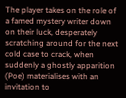The player takes on the role of a famed mystery writer down on their luck, desperately scratching around for the next cold case to crack, when suddenly a ghostly apparition (Poe) materialises with an invitation to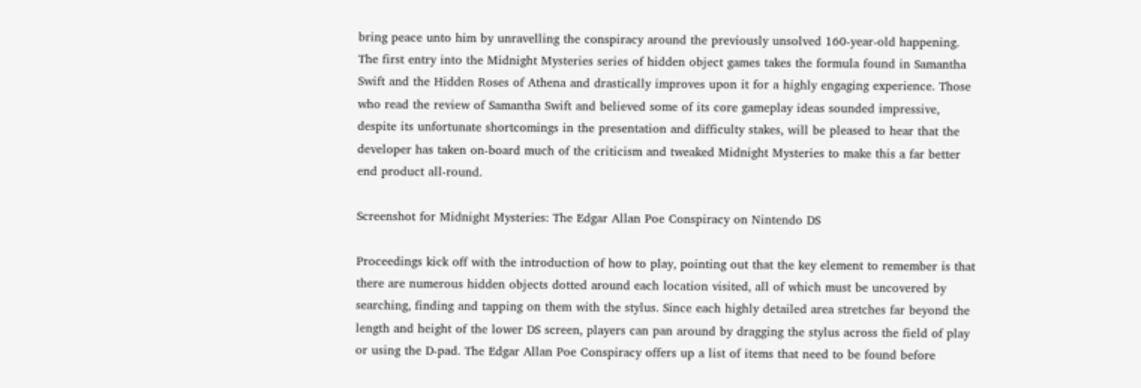bring peace unto him by unravelling the conspiracy around the previously unsolved 160-year-old happening. The first entry into the Midnight Mysteries series of hidden object games takes the formula found in Samantha Swift and the Hidden Roses of Athena and drastically improves upon it for a highly engaging experience. Those who read the review of Samantha Swift and believed some of its core gameplay ideas sounded impressive, despite its unfortunate shortcomings in the presentation and difficulty stakes, will be pleased to hear that the developer has taken on-board much of the criticism and tweaked Midnight Mysteries to make this a far better end product all-round.

Screenshot for Midnight Mysteries: The Edgar Allan Poe Conspiracy on Nintendo DS

Proceedings kick off with the introduction of how to play, pointing out that the key element to remember is that there are numerous hidden objects dotted around each location visited, all of which must be uncovered by searching, finding and tapping on them with the stylus. Since each highly detailed area stretches far beyond the length and height of the lower DS screen, players can pan around by dragging the stylus across the field of play or using the D-pad. The Edgar Allan Poe Conspiracy offers up a list of items that need to be found before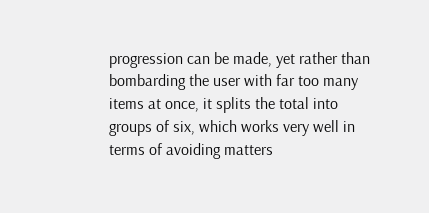progression can be made, yet rather than bombarding the user with far too many items at once, it splits the total into groups of six, which works very well in terms of avoiding matters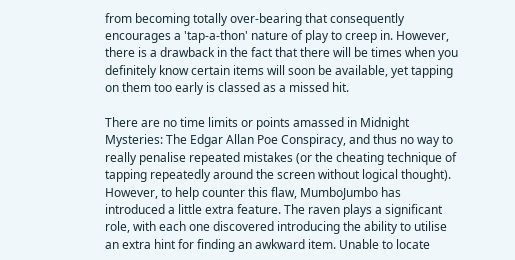from becoming totally over-bearing that consequently encourages a 'tap-a-thon' nature of play to creep in. However, there is a drawback in the fact that there will be times when you definitely know certain items will soon be available, yet tapping on them too early is classed as a missed hit.

There are no time limits or points amassed in Midnight Mysteries: The Edgar Allan Poe Conspiracy, and thus no way to really penalise repeated mistakes (or the cheating technique of tapping repeatedly around the screen without logical thought). However, to help counter this flaw, MumboJumbo has introduced a little extra feature. The raven plays a significant role, with each one discovered introducing the ability to utilise an extra hint for finding an awkward item. Unable to locate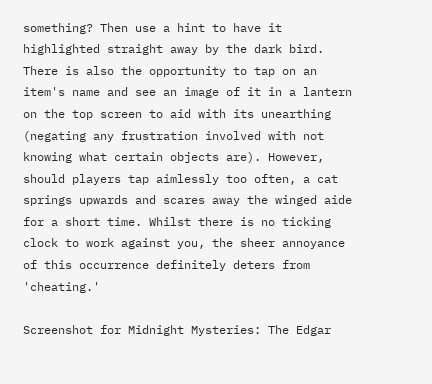something? Then use a hint to have it highlighted straight away by the dark bird. There is also the opportunity to tap on an item's name and see an image of it in a lantern on the top screen to aid with its unearthing (negating any frustration involved with not knowing what certain objects are). However, should players tap aimlessly too often, a cat springs upwards and scares away the winged aide for a short time. Whilst there is no ticking clock to work against you, the sheer annoyance of this occurrence definitely deters from 'cheating.'

Screenshot for Midnight Mysteries: The Edgar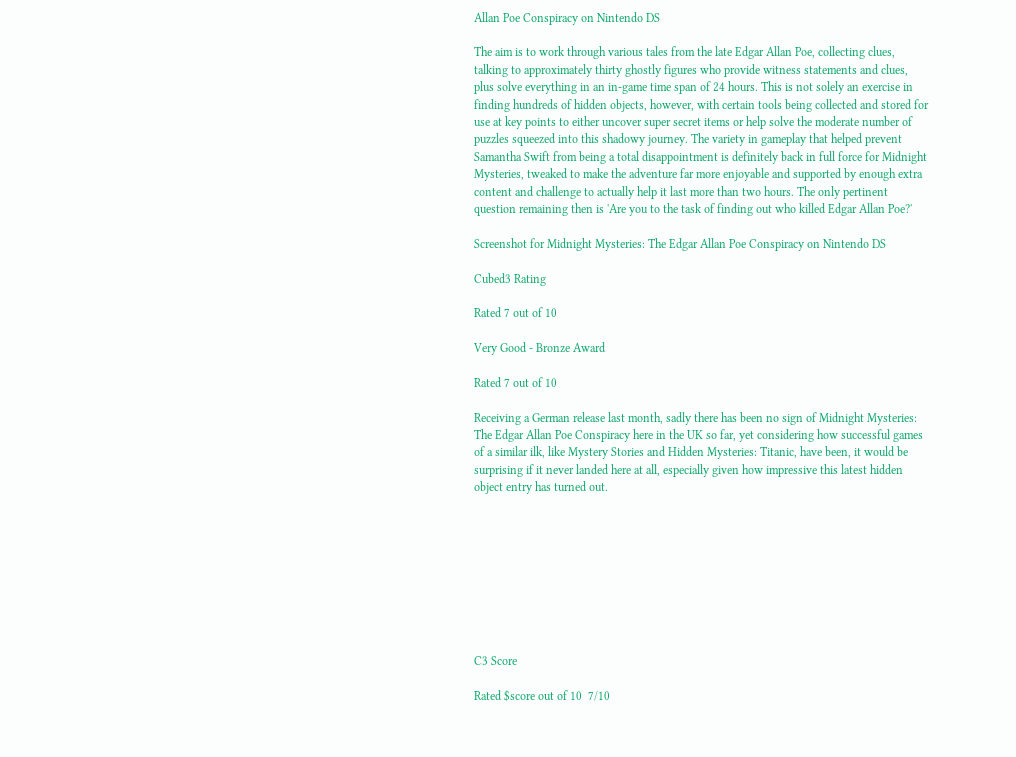Allan Poe Conspiracy on Nintendo DS

The aim is to work through various tales from the late Edgar Allan Poe, collecting clues, talking to approximately thirty ghostly figures who provide witness statements and clues, plus solve everything in an in-game time span of 24 hours. This is not solely an exercise in finding hundreds of hidden objects, however, with certain tools being collected and stored for use at key points to either uncover super secret items or help solve the moderate number of puzzles squeezed into this shadowy journey. The variety in gameplay that helped prevent Samantha Swift from being a total disappointment is definitely back in full force for Midnight Mysteries, tweaked to make the adventure far more enjoyable and supported by enough extra content and challenge to actually help it last more than two hours. The only pertinent question remaining then is 'Are you to the task of finding out who killed Edgar Allan Poe?'

Screenshot for Midnight Mysteries: The Edgar Allan Poe Conspiracy on Nintendo DS

Cubed3 Rating

Rated 7 out of 10

Very Good - Bronze Award

Rated 7 out of 10

Receiving a German release last month, sadly there has been no sign of Midnight Mysteries: The Edgar Allan Poe Conspiracy here in the UK so far, yet considering how successful games of a similar ilk, like Mystery Stories and Hidden Mysteries: Titanic, have been, it would be surprising if it never landed here at all, especially given how impressive this latest hidden object entry has turned out.









C3 Score

Rated $score out of 10  7/10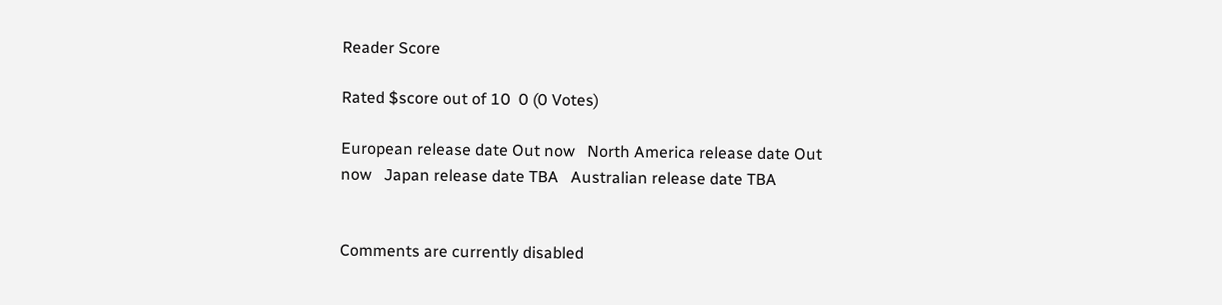Reader Score

Rated $score out of 10  0 (0 Votes)

European release date Out now   North America release date Out now   Japan release date TBA   Australian release date TBA


Comments are currently disabled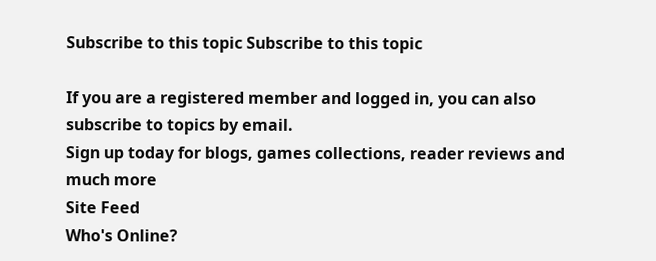Subscribe to this topic Subscribe to this topic

If you are a registered member and logged in, you can also subscribe to topics by email.
Sign up today for blogs, games collections, reader reviews and much more
Site Feed
Who's Online?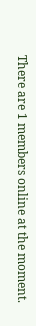There are 1 members online at the moment.